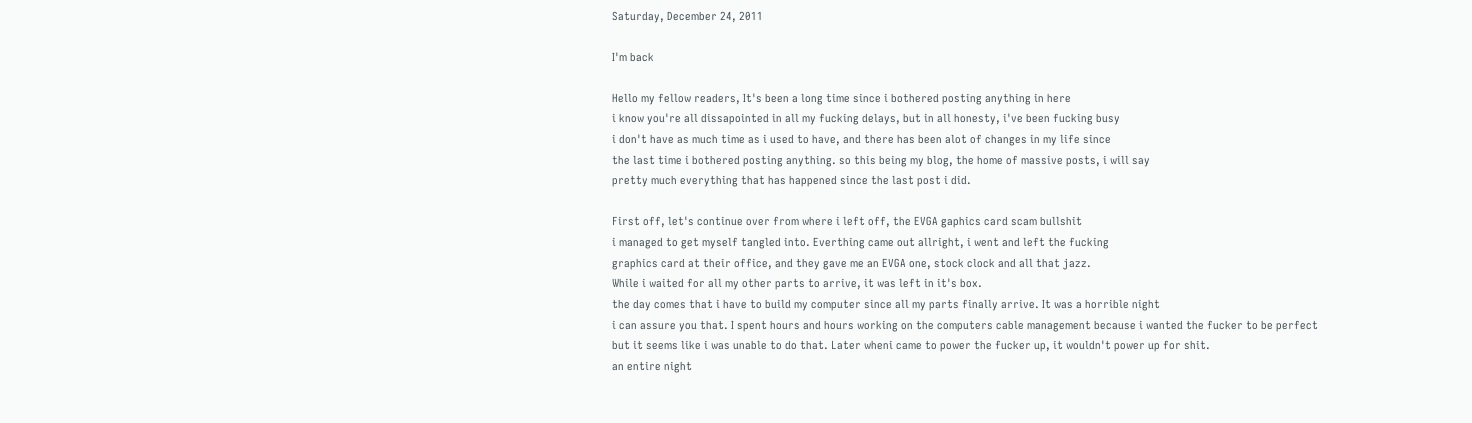Saturday, December 24, 2011

I'm back

Hello my fellow readers, It's been a long time since i bothered posting anything in here
i know you're all dissapointed in all my fucking delays, but in all honesty, i've been fucking busy
i don't have as much time as i used to have, and there has been alot of changes in my life since
the last time i bothered posting anything. so this being my blog, the home of massive posts, i will say
pretty much everything that has happened since the last post i did.

First off, let's continue over from where i left off, the EVGA gaphics card scam bullshit
i managed to get myself tangled into. Everthing came out allright, i went and left the fucking
graphics card at their office, and they gave me an EVGA one, stock clock and all that jazz.
While i waited for all my other parts to arrive, it was left in it's box.
the day comes that i have to build my computer since all my parts finally arrive. It was a horrible night
i can assure you that. I spent hours and hours working on the computers cable management because i wanted the fucker to be perfect
but it seems like i was unable to do that. Later wheni came to power the fucker up, it wouldn't power up for shit.
an entire night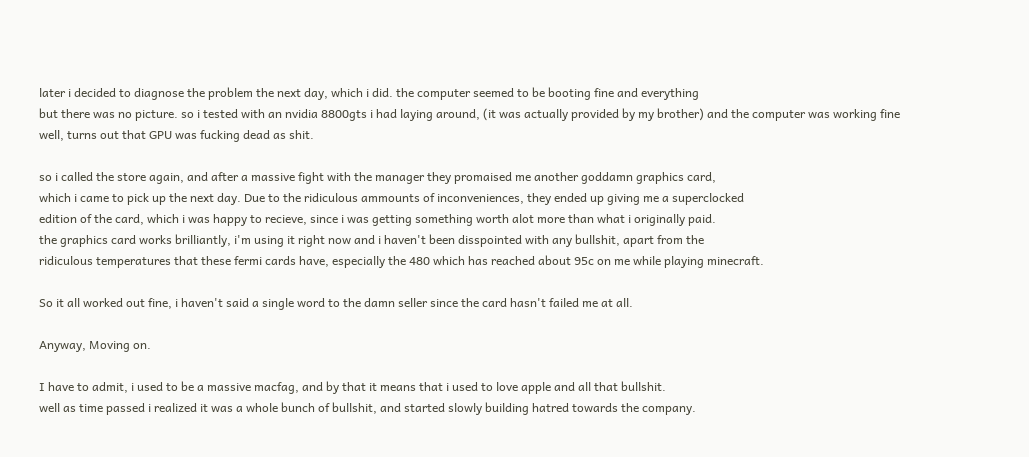later i decided to diagnose the problem the next day, which i did. the computer seemed to be booting fine and everything
but there was no picture. so i tested with an nvidia 8800gts i had laying around, (it was actually provided by my brother) and the computer was working fine
well, turns out that GPU was fucking dead as shit.

so i called the store again, and after a massive fight with the manager they promaised me another goddamn graphics card,
which i came to pick up the next day. Due to the ridiculous ammounts of inconveniences, they ended up giving me a superclocked
edition of the card, which i was happy to recieve, since i was getting something worth alot more than what i originally paid.
the graphics card works brilliantly, i'm using it right now and i haven't been disspointed with any bullshit, apart from the
ridiculous temperatures that these fermi cards have, especially the 480 which has reached about 95c on me while playing minecraft.

So it all worked out fine, i haven't said a single word to the damn seller since the card hasn't failed me at all.

Anyway, Moving on.

I have to admit, i used to be a massive macfag, and by that it means that i used to love apple and all that bullshit.
well as time passed i realized it was a whole bunch of bullshit, and started slowly building hatred towards the company.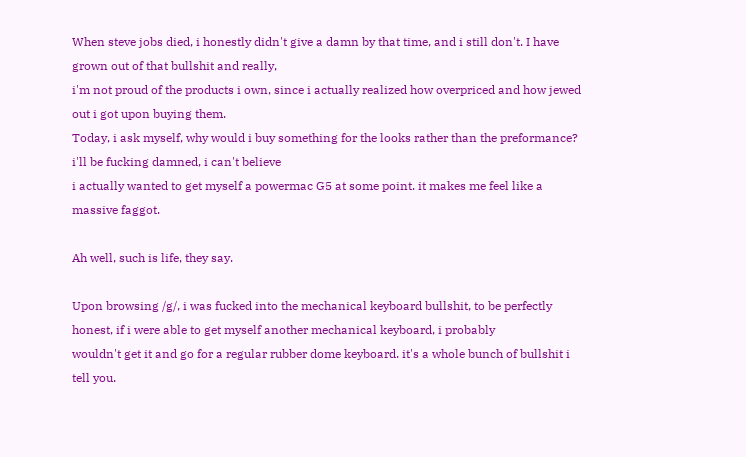When steve jobs died, i honestly didn't give a damn by that time, and i still don't. I have grown out of that bullshit and really,
i'm not proud of the products i own, since i actually realized how overpriced and how jewed out i got upon buying them.
Today, i ask myself, why would i buy something for the looks rather than the preformance? i'll be fucking damned, i can't believe
i actually wanted to get myself a powermac G5 at some point. it makes me feel like a massive faggot.

Ah well, such is life, they say.

Upon browsing /g/, i was fucked into the mechanical keyboard bullshit, to be perfectly honest, if i were able to get myself another mechanical keyboard, i probably
wouldn't get it and go for a regular rubber dome keyboard. it's a whole bunch of bullshit i tell you.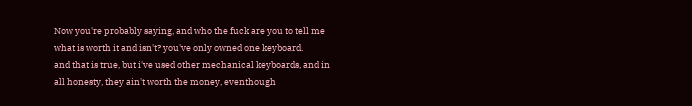Now you're probably saying, and who the fuck are you to tell me what is worth it and isn't? you've only owned one keyboard.
and that is true, but i've used other mechanical keyboards, and in all honesty, they ain't worth the money, eventhough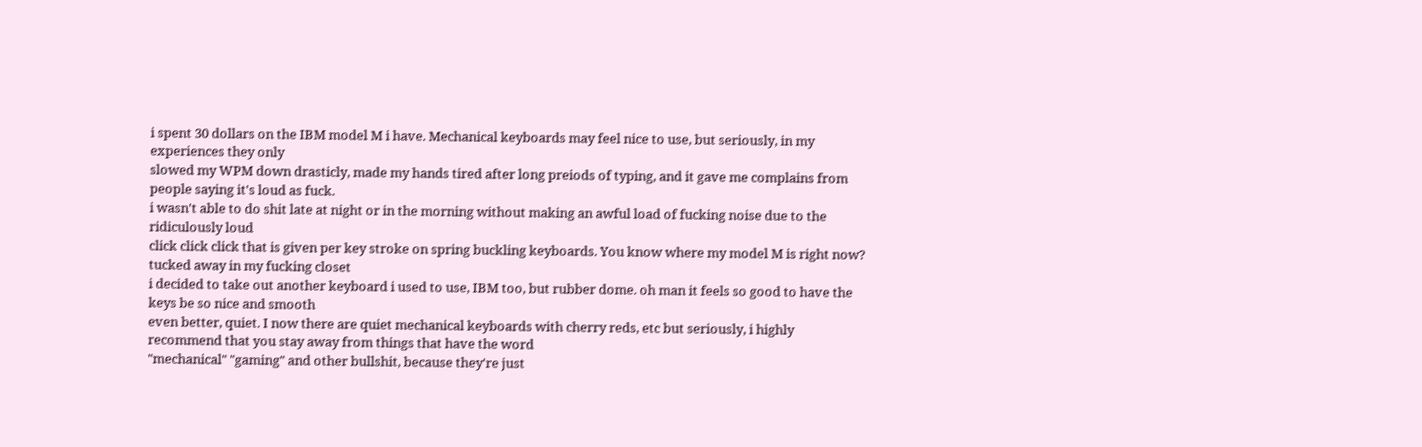i spent 30 dollars on the IBM model M i have. Mechanical keyboards may feel nice to use, but seriously, in my experiences they only
slowed my WPM down drasticly, made my hands tired after long preiods of typing, and it gave me complains from people saying it's loud as fuck.
i wasn't able to do shit late at night or in the morning without making an awful load of fucking noise due to the ridiculously loud
click click click that is given per key stroke on spring buckling keyboards. You know where my model M is right now? tucked away in my fucking closet
i decided to take out another keyboard i used to use, IBM too, but rubber dome. oh man it feels so good to have the keys be so nice and smooth
even better, quiet. I now there are quiet mechanical keyboards with cherry reds, etc but seriously, i highly recommend that you stay away from things that have the word
"mechanical" "gaming" and other bullshit, because they're just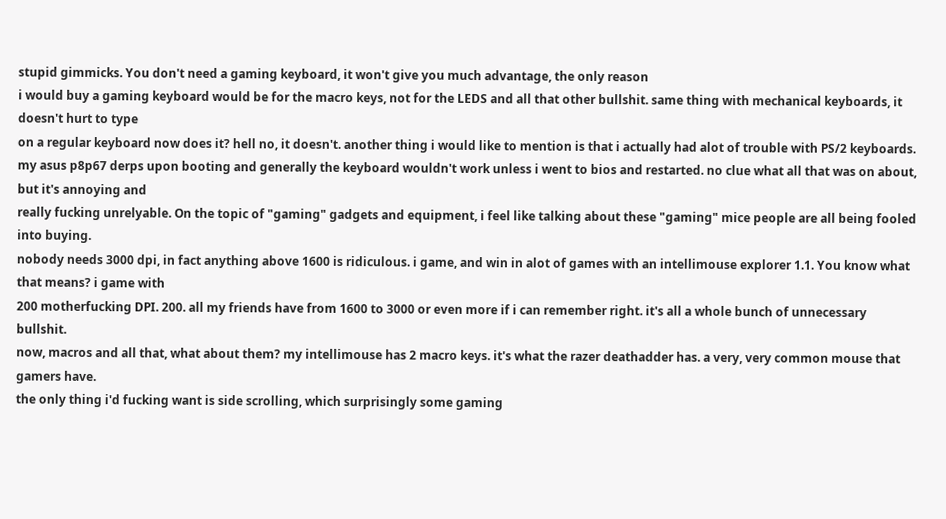stupid gimmicks. You don't need a gaming keyboard, it won't give you much advantage, the only reason
i would buy a gaming keyboard would be for the macro keys, not for the LEDS and all that other bullshit. same thing with mechanical keyboards, it doesn't hurt to type
on a regular keyboard now does it? hell no, it doesn't. another thing i would like to mention is that i actually had alot of trouble with PS/2 keyboards.
my asus p8p67 derps upon booting and generally the keyboard wouldn't work unless i went to bios and restarted. no clue what all that was on about, but it's annoying and
really fucking unrelyable. On the topic of "gaming" gadgets and equipment, i feel like talking about these "gaming" mice people are all being fooled into buying.
nobody needs 3000 dpi, in fact anything above 1600 is ridiculous. i game, and win in alot of games with an intellimouse explorer 1.1. You know what that means? i game with
200 motherfucking DPI. 200. all my friends have from 1600 to 3000 or even more if i can remember right. it's all a whole bunch of unnecessary bullshit.
now, macros and all that, what about them? my intellimouse has 2 macro keys. it's what the razer deathadder has. a very, very common mouse that gamers have.
the only thing i'd fucking want is side scrolling, which surprisingly some gaming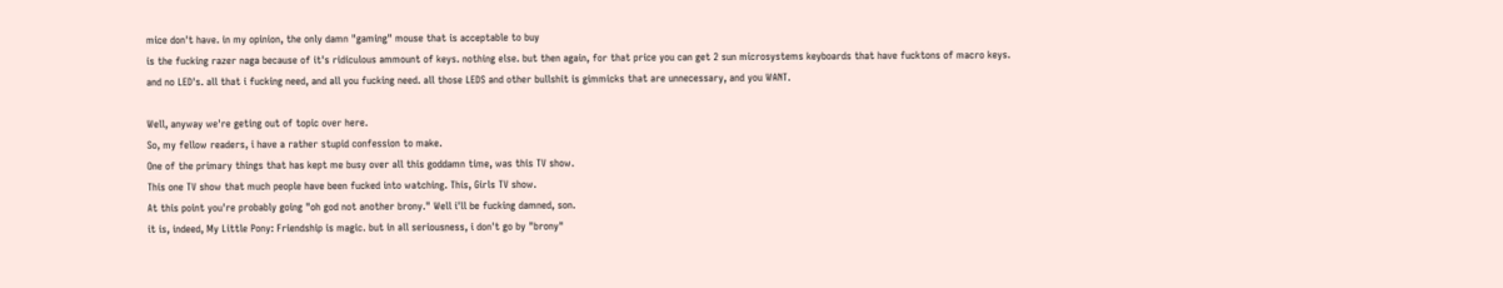mice don't have. in my opinion, the only damn "gaming" mouse that is acceptable to buy
is the fucking razer naga because of it's ridiculous ammount of keys. nothing else. but then again, for that price you can get 2 sun microsystems keyboards that have fucktons of macro keys.
and no LED's. all that i fucking need, and all you fucking need. all those LEDS and other bullshit is gimmicks that are unnecessary, and you WANT.

Well, anyway we're geting out of topic over here.
So, my fellow readers, i have a rather stupid confession to make.
One of the primary things that has kept me busy over all this goddamn time, was this TV show.
This one TV show that much people have been fucked into watching. This, Girls TV show.
At this point you're probably going "oh god not another brony." Well i'll be fucking damned, son.
it is, indeed, My Little Pony: Friendship is magic. but in all seriousness, i don't go by "brony"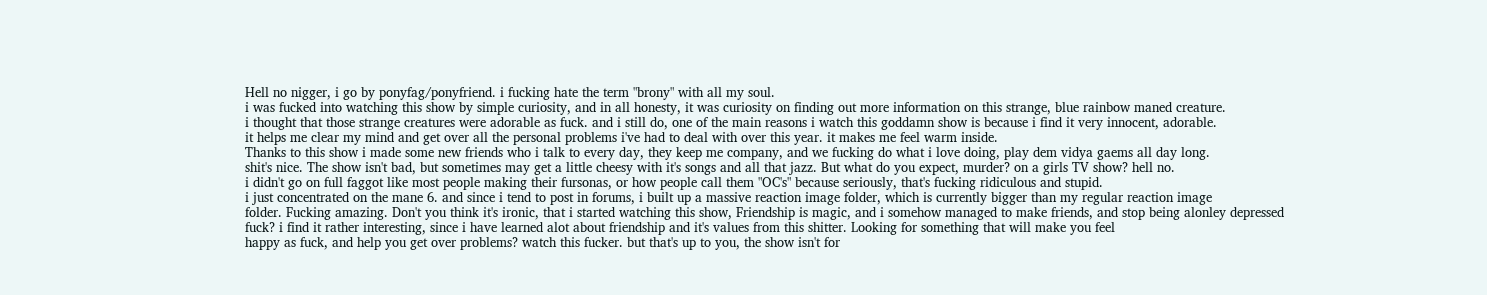Hell no nigger, i go by ponyfag/ponyfriend. i fucking hate the term "brony" with all my soul.
i was fucked into watching this show by simple curiosity, and in all honesty, it was curiosity on finding out more information on this strange, blue rainbow maned creature.
i thought that those strange creatures were adorable as fuck. and i still do, one of the main reasons i watch this goddamn show is because i find it very innocent, adorable.
it helps me clear my mind and get over all the personal problems i've had to deal with over this year. it makes me feel warm inside.
Thanks to this show i made some new friends who i talk to every day, they keep me company, and we fucking do what i love doing, play dem vidya gaems all day long.
shit's nice. The show isn't bad, but sometimes may get a little cheesy with it's songs and all that jazz. But what do you expect, murder? on a girls TV show? hell no.
i didn't go on full faggot like most people making their fursonas, or how people call them "OC's" because seriously, that's fucking ridiculous and stupid.
i just concentrated on the mane 6. and since i tend to post in forums, i built up a massive reaction image folder, which is currently bigger than my regular reaction image
folder. Fucking amazing. Don't you think it's ironic, that i started watching this show, Friendship is magic, and i somehow managed to make friends, and stop being alonley depressed
fuck? i find it rather interesting, since i have learned alot about friendship and it's values from this shitter. Looking for something that will make you feel
happy as fuck, and help you get over problems? watch this fucker. but that's up to you, the show isn't for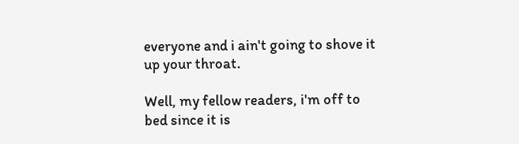everyone and i ain't going to shove it up your throat.

Well, my fellow readers, i'm off to bed since it is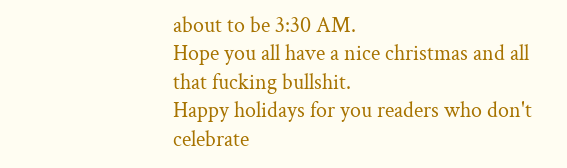about to be 3:30 AM.
Hope you all have a nice christmas and all that fucking bullshit.
Happy holidays for you readers who don't celebrate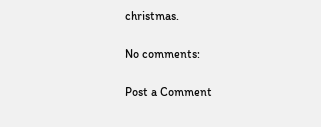christmas.

No comments:

Post a Comment